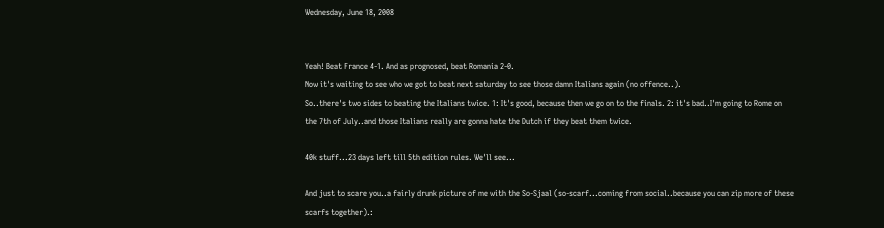Wednesday, June 18, 2008


Yeah! Beat France 4-1. And as prognosed, beat Romania 2-0.
Now it's waiting to see who we got to beat next saturday to see those damn Italians again (no offence..).
So..there's two sides to beating the Italians twice. 1: It's good, because then we go on to the finals. 2: it's bad..I'm going to Rome on the 7th of July..and those Italians really are gonna hate the Dutch if they beat them twice.

40k stuff...23 days left till 5th edition rules. We'll see...

And just to scare you..a fairly drunk picture of me with the So-Sjaal (so-scarf...coming from social..because you can zip more of these scarfs together).: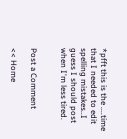*pfft this is the ....time that I needed to edit spelling mistakes..I guess I should post when I'm less tired.


Post a Comment

<< Home